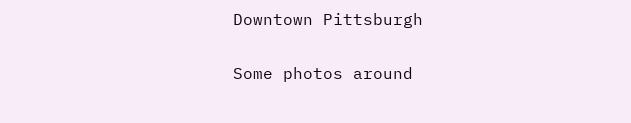Downtown Pittsburgh

Some photos around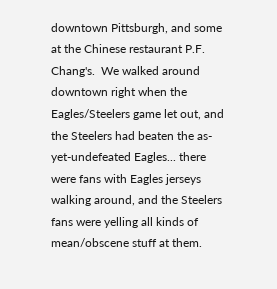downtown Pittsburgh, and some at the Chinese restaurant P.F. Chang's.  We walked around downtown right when the Eagles/Steelers game let out, and the Steelers had beaten the as-yet-undefeated Eagles... there were fans with Eagles jerseys walking around, and the Steelers fans were yelling all kinds of mean/obscene stuff at them.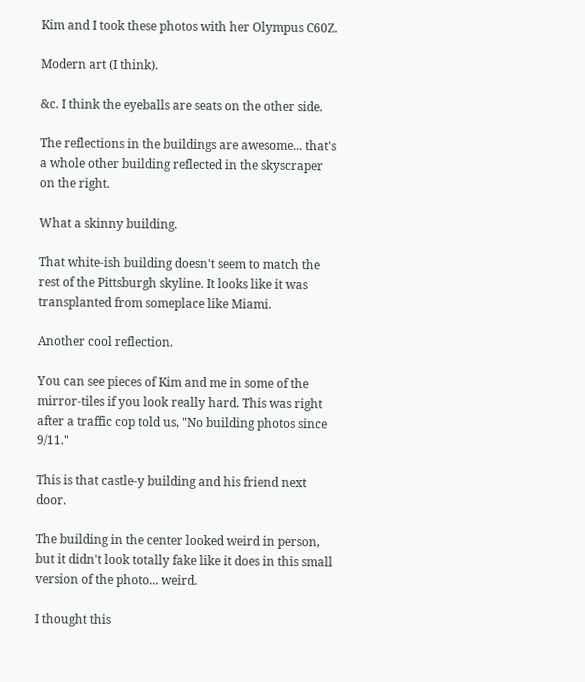Kim and I took these photos with her Olympus C60Z.

Modern art (I think).

&c. I think the eyeballs are seats on the other side.

The reflections in the buildings are awesome... that's a whole other building reflected in the skyscraper on the right.

What a skinny building.

That white-ish building doesn't seem to match the rest of the Pittsburgh skyline. It looks like it was transplanted from someplace like Miami.

Another cool reflection.

You can see pieces of Kim and me in some of the mirror-tiles if you look really hard. This was right after a traffic cop told us, "No building photos since 9/11."

This is that castle-y building and his friend next door.

The building in the center looked weird in person, but it didn't look totally fake like it does in this small version of the photo... weird.

I thought this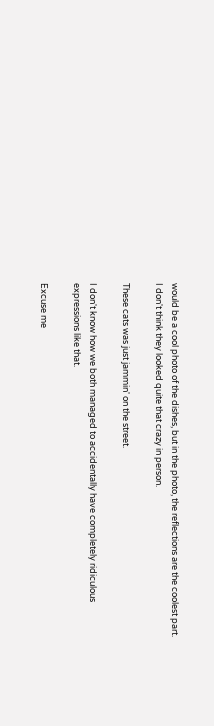would be a cool photo of the dishes, but in the photo, the reflections are the coolest part. I don't think they looked quite that crazy in person.

These cats was just jammin' on the street.

I don't know how we both managed to accidentally have completely ridiculous expressions like that.

Excuse me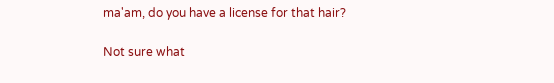ma'am, do you have a license for that hair?

Not sure what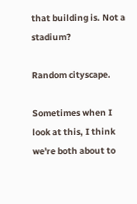that building is. Not a stadium?

Random cityscape.

Sometimes when I look at this, I think we're both about to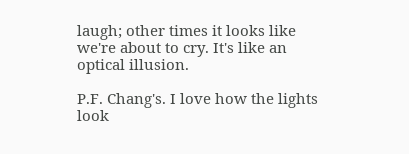laugh; other times it looks like we're about to cry. It's like an optical illusion.

P.F. Chang's. I love how the lights look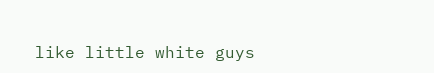like little white guys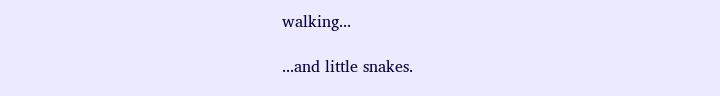walking...

...and little snakes.